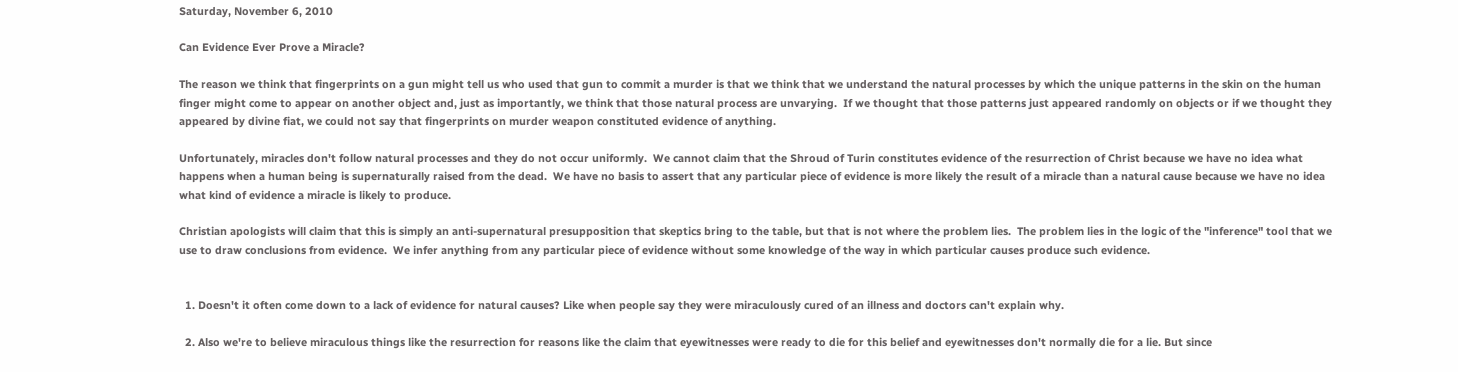Saturday, November 6, 2010

Can Evidence Ever Prove a Miracle?

The reason we think that fingerprints on a gun might tell us who used that gun to commit a murder is that we think that we understand the natural processes by which the unique patterns in the skin on the human finger might come to appear on another object and, just as importantly, we think that those natural process are unvarying.  If we thought that those patterns just appeared randomly on objects or if we thought they appeared by divine fiat, we could not say that fingerprints on murder weapon constituted evidence of anything.

Unfortunately, miracles don't follow natural processes and they do not occur uniformly.  We cannot claim that the Shroud of Turin constitutes evidence of the resurrection of Christ because we have no idea what happens when a human being is supernaturally raised from the dead.  We have no basis to assert that any particular piece of evidence is more likely the result of a miracle than a natural cause because we have no idea what kind of evidence a miracle is likely to produce.

Christian apologists will claim that this is simply an anti-supernatural presupposition that skeptics bring to the table, but that is not where the problem lies.  The problem lies in the logic of the "inference" tool that we use to draw conclusions from evidence.  We infer anything from any particular piece of evidence without some knowledge of the way in which particular causes produce such evidence.


  1. Doesn't it often come down to a lack of evidence for natural causes? Like when people say they were miraculously cured of an illness and doctors can't explain why.

  2. Also we're to believe miraculous things like the resurrection for reasons like the claim that eyewitnesses were ready to die for this belief and eyewitnesses don't normally die for a lie. But since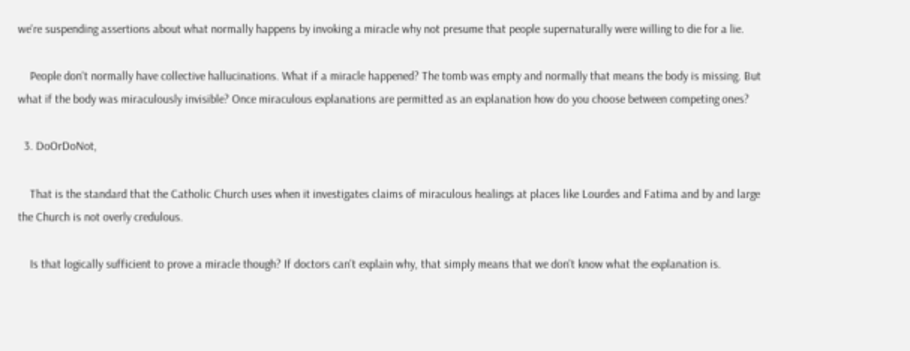we're suspending assertions about what normally happens by invoking a miracle why not presume that people supernaturally were willing to die for a lie.

    People don't normally have collective hallucinations. What if a miracle happened? The tomb was empty and normally that means the body is missing. But what if the body was miraculously invisible? Once miraculous explanations are permitted as an explanation how do you choose between competing ones?

  3. DoOrDoNot,

    That is the standard that the Catholic Church uses when it investigates claims of miraculous healings at places like Lourdes and Fatima and by and large the Church is not overly credulous.

    Is that logically sufficient to prove a miracle though? If doctors can't explain why, that simply means that we don't know what the explanation is.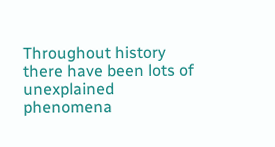Throughout history there have been lots of unexplained phenomena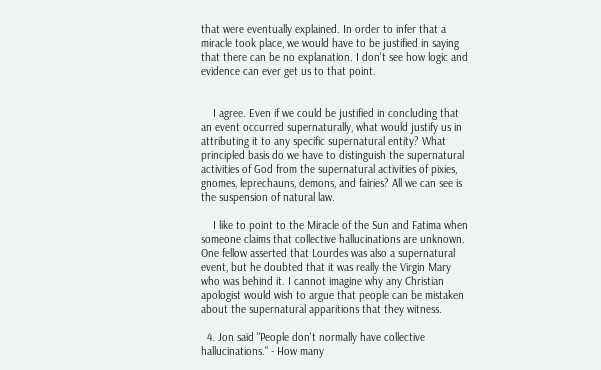that were eventually explained. In order to infer that a miracle took place, we would have to be justified in saying that there can be no explanation. I don't see how logic and evidence can ever get us to that point.


    I agree. Even if we could be justified in concluding that an event occurred supernaturally, what would justify us in attributing it to any specific supernatural entity? What principled basis do we have to distinguish the supernatural activities of God from the supernatural activities of pixies, gnomes, leprechauns, demons, and fairies? All we can see is the suspension of natural law.

    I like to point to the Miracle of the Sun and Fatima when someone claims that collective hallucinations are unknown. One fellow asserted that Lourdes was also a supernatural event, but he doubted that it was really the Virgin Mary who was behind it. I cannot imagine why any Christian apologist would wish to argue that people can be mistaken about the supernatural apparitions that they witness.

  4. Jon said "People don't normally have collective hallucinations." - How many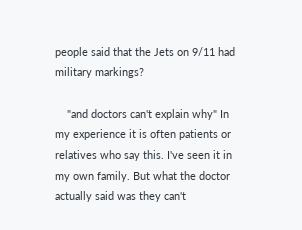people said that the Jets on 9/11 had military markings?

    "and doctors can't explain why" In my experience it is often patients or relatives who say this. I've seen it in my own family. But what the doctor actually said was they can't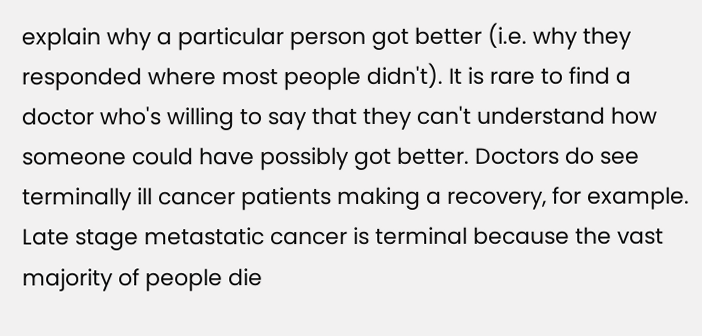explain why a particular person got better (i.e. why they responded where most people didn't). It is rare to find a doctor who's willing to say that they can't understand how someone could have possibly got better. Doctors do see terminally ill cancer patients making a recovery, for example. Late stage metastatic cancer is terminal because the vast majority of people die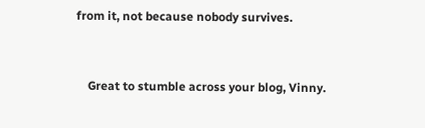from it, not because nobody survives.


    Great to stumble across your blog, Vinny.